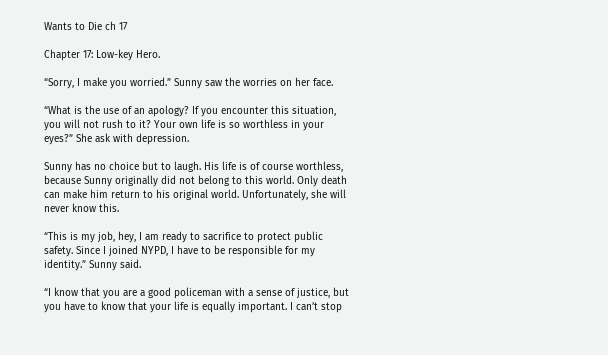Wants to Die ch 17

Chapter 17: Low-key Hero.

“Sorry, I make you worried.” Sunny saw the worries on her face.

“What is the use of an apology? If you encounter this situation, you will not rush to it? Your own life is so worthless in your eyes?” She ask with depression.

Sunny has no choice but to laugh. His life is of course worthless, because Sunny originally did not belong to this world. Only death can make him return to his original world. Unfortunately, she will never know this.

“This is my job, hey, I am ready to sacrifice to protect public safety. Since I joined NYPD, I have to be responsible for my identity.” Sunny said.

“I know that you are a good policeman with a sense of justice, but you have to know that your life is equally important. I can’t stop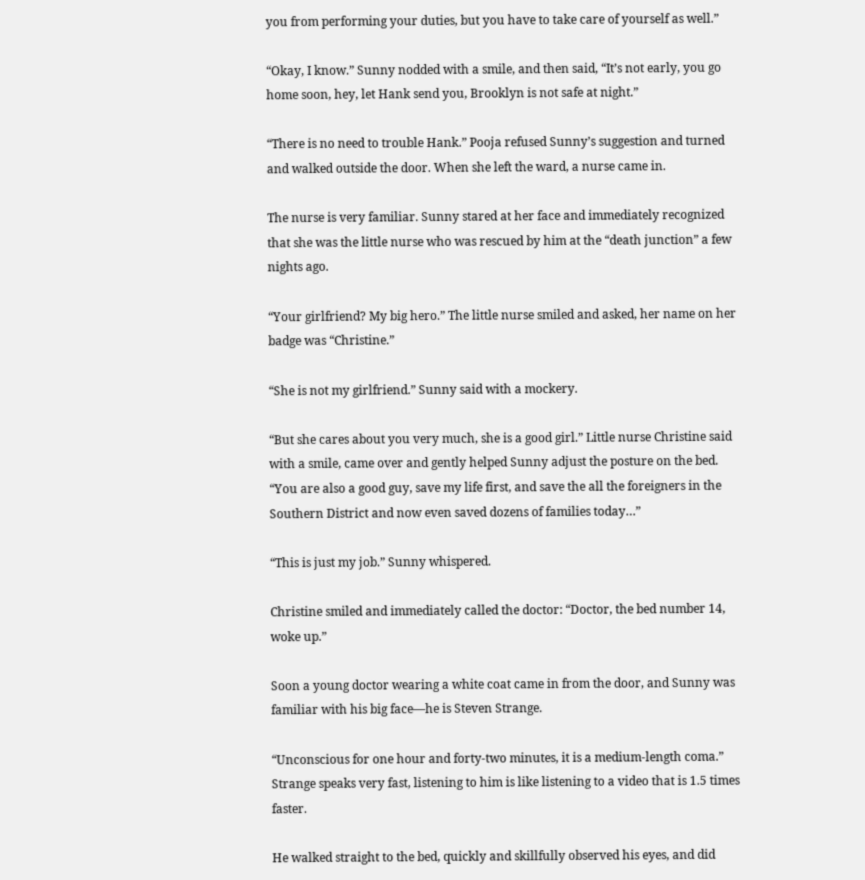you from performing your duties, but you have to take care of yourself as well.”

“Okay, I know.” Sunny nodded with a smile, and then said, “It’s not early, you go home soon, hey, let Hank send you, Brooklyn is not safe at night.”

“There is no need to trouble Hank.” Pooja refused Sunny’s suggestion and turned and walked outside the door. When she left the ward, a nurse came in.

The nurse is very familiar. Sunny stared at her face and immediately recognized that she was the little nurse who was rescued by him at the “death junction” a few nights ago.

“Your girlfriend? My big hero.” The little nurse smiled and asked, her name on her badge was “Christine.”

“She is not my girlfriend.” Sunny said with a mockery.

“But she cares about you very much, she is a good girl.” Little nurse Christine said with a smile, came over and gently helped Sunny adjust the posture on the bed. “You are also a good guy, save my life first, and save the all the foreigners in the Southern District and now even saved dozens of families today…”

“This is just my job.” Sunny whispered.

Christine smiled and immediately called the doctor: “Doctor, the bed number 14, woke up.”

Soon a young doctor wearing a white coat came in from the door, and Sunny was familiar with his big face—he is Steven Strange.

“Unconscious for one hour and forty-two minutes, it is a medium-length coma.” Strange speaks very fast, listening to him is like listening to a video that is 1.5 times faster.

He walked straight to the bed, quickly and skillfully observed his eyes, and did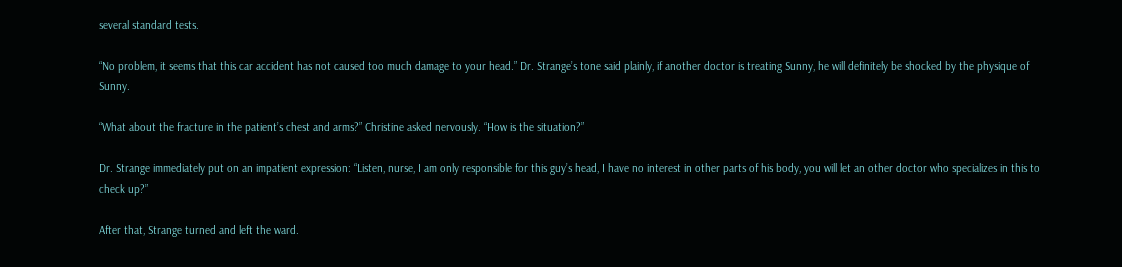several standard tests.

“No problem, it seems that this car accident has not caused too much damage to your head.” Dr. Strange’s tone said plainly, if another doctor is treating Sunny, he will definitely be shocked by the physique of Sunny.

“What about the fracture in the patient’s chest and arms?” Christine asked nervously. “How is the situation?”

Dr. Strange immediately put on an impatient expression: “Listen, nurse, I am only responsible for this guy’s head, I have no interest in other parts of his body, you will let an other doctor who specializes in this to check up?”

After that, Strange turned and left the ward.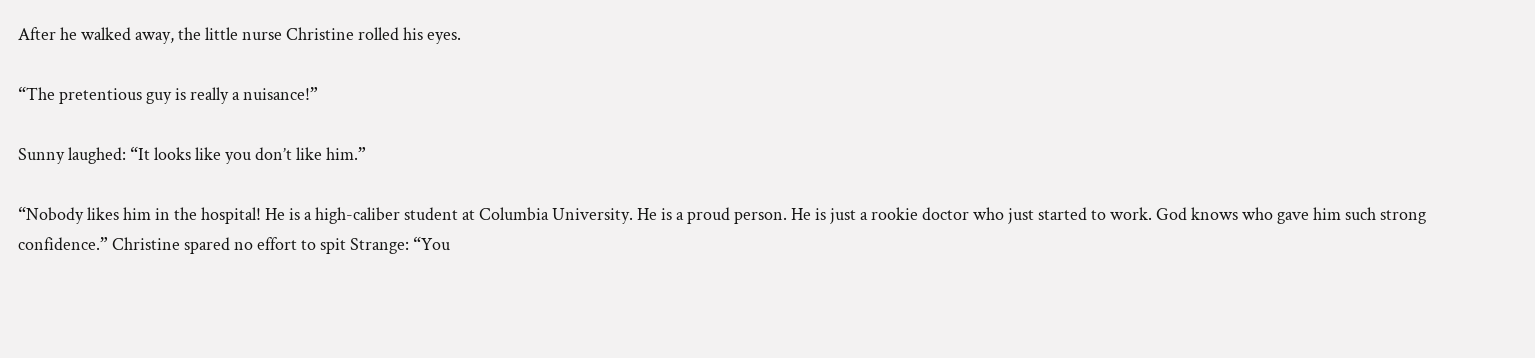After he walked away, the little nurse Christine rolled his eyes.

“The pretentious guy is really a nuisance!”

Sunny laughed: “It looks like you don’t like him.”

“Nobody likes him in the hospital! He is a high-caliber student at Columbia University. He is a proud person. He is just a rookie doctor who just started to work. God knows who gave him such strong confidence.” Christine spared no effort to spit Strange: “You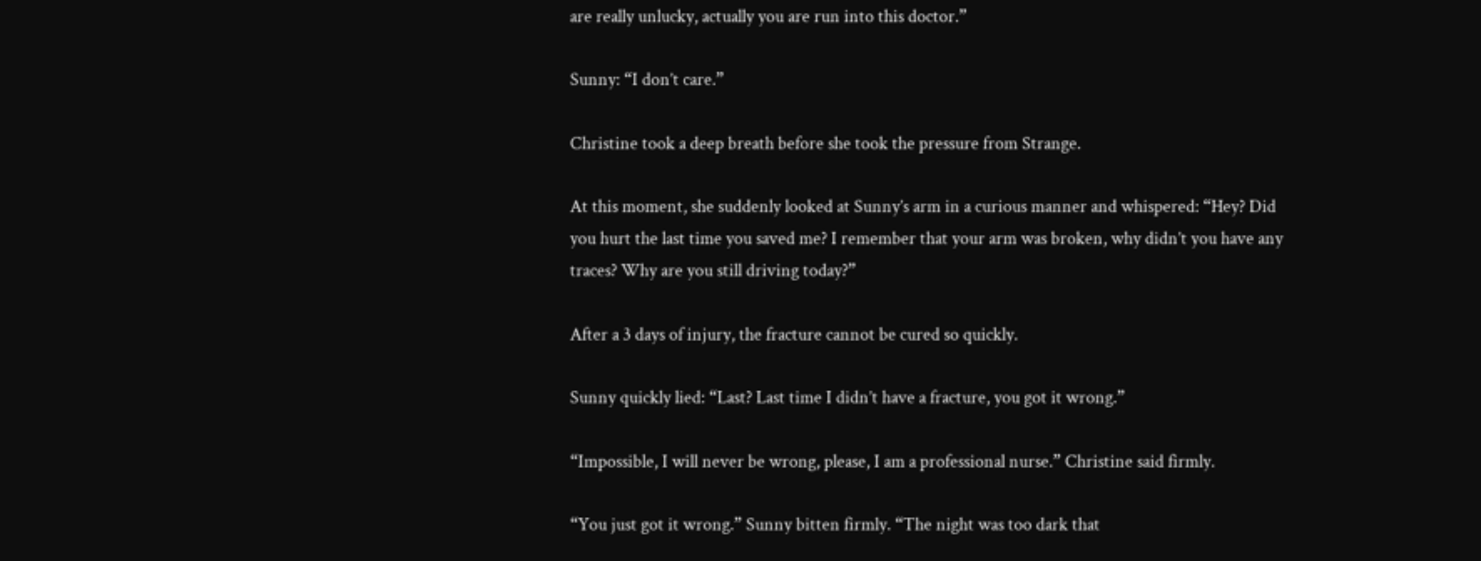are really unlucky, actually you are run into this doctor.”

Sunny: “I don’t care.”

Christine took a deep breath before she took the pressure from Strange.

At this moment, she suddenly looked at Sunny’s arm in a curious manner and whispered: “Hey? Did you hurt the last time you saved me? I remember that your arm was broken, why didn’t you have any traces? Why are you still driving today?”

After a 3 days of injury, the fracture cannot be cured so quickly.

Sunny quickly lied: “Last? Last time I didn’t have a fracture, you got it wrong.”

“Impossible, I will never be wrong, please, I am a professional nurse.” Christine said firmly.

“You just got it wrong.” Sunny bitten firmly. “The night was too dark that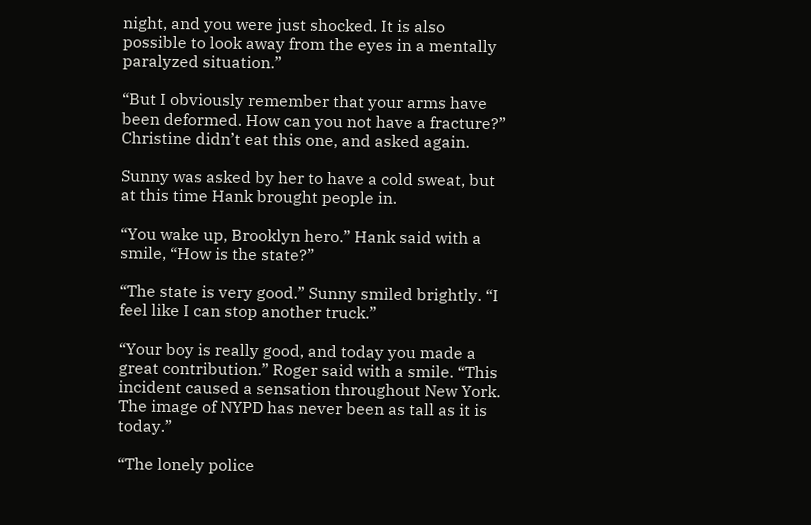night, and you were just shocked. It is also possible to look away from the eyes in a mentally paralyzed situation.”

“But I obviously remember that your arms have been deformed. How can you not have a fracture?” Christine didn’t eat this one, and asked again.

Sunny was asked by her to have a cold sweat, but at this time Hank brought people in.

“You wake up, Brooklyn hero.” Hank said with a smile, “How is the state?”

“The state is very good.” Sunny smiled brightly. “I feel like I can stop another truck.”

“Your boy is really good, and today you made a great contribution.” Roger said with a smile. “This incident caused a sensation throughout New York. The image of NYPD has never been as tall as it is today.”

“The lonely police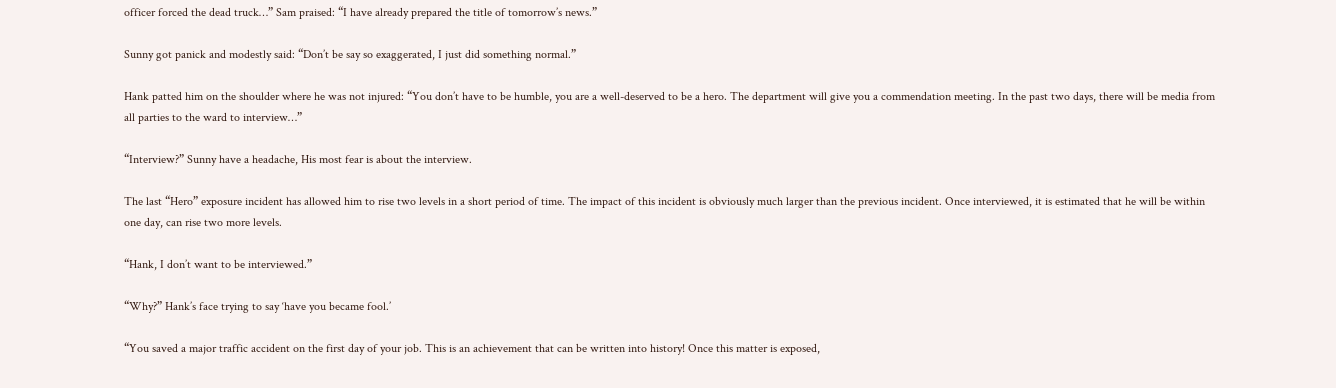officer forced the dead truck…” Sam praised: “I have already prepared the title of tomorrow’s news.”

Sunny got panick and modestly said: “Don’t be say so exaggerated, I just did something normal.”

Hank patted him on the shoulder where he was not injured: “You don’t have to be humble, you are a well-deserved to be a hero. The department will give you a commendation meeting. In the past two days, there will be media from all parties to the ward to interview…”

“Interview?” Sunny have a headache, His most fear is about the interview.

The last “Hero” exposure incident has allowed him to rise two levels in a short period of time. The impact of this incident is obviously much larger than the previous incident. Once interviewed, it is estimated that he will be within one day, can rise two more levels.

“Hank, I don’t want to be interviewed.”

“Why?” Hank’s face trying to say ‘have you became fool.’

“You saved a major traffic accident on the first day of your job. This is an achievement that can be written into history! Once this matter is exposed,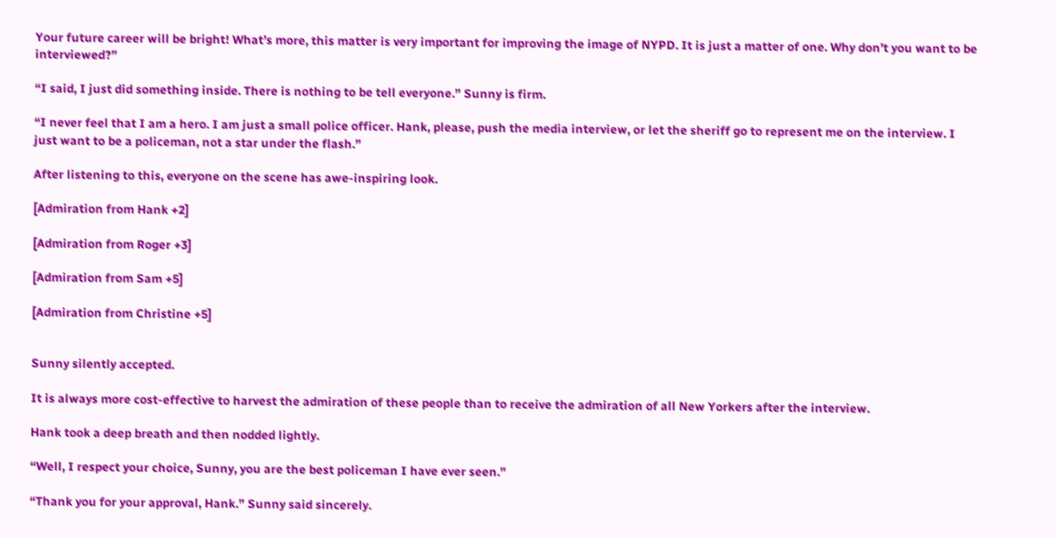Your future career will be bright! What’s more, this matter is very important for improving the image of NYPD. It is just a matter of one. Why don’t you want to be interviewed?”

“I said, I just did something inside. There is nothing to be tell everyone.” Sunny is firm.

“I never feel that I am a hero. I am just a small police officer. Hank, please, push the media interview, or let the sheriff go to represent me on the interview. I just want to be a policeman, not a star under the flash.”

After listening to this, everyone on the scene has awe-inspiring look.

[Admiration from Hank +2]

[Admiration from Roger +3]

[Admiration from Sam +5]

[Admiration from Christine +5]


Sunny silently accepted.

It is always more cost-effective to harvest the admiration of these people than to receive the admiration of all New Yorkers after the interview.

Hank took a deep breath and then nodded lightly.

“Well, I respect your choice, Sunny, you are the best policeman I have ever seen.”

“Thank you for your approval, Hank.” Sunny said sincerely.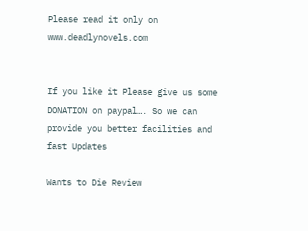Please read it only on www.deadlynovels.com


If you like it Please give us some DONATION on paypal…. So we can provide you better facilities and fast Updates

Wants to Die Review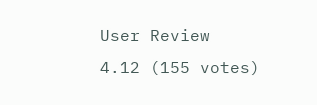User Review
4.12 (155 votes)